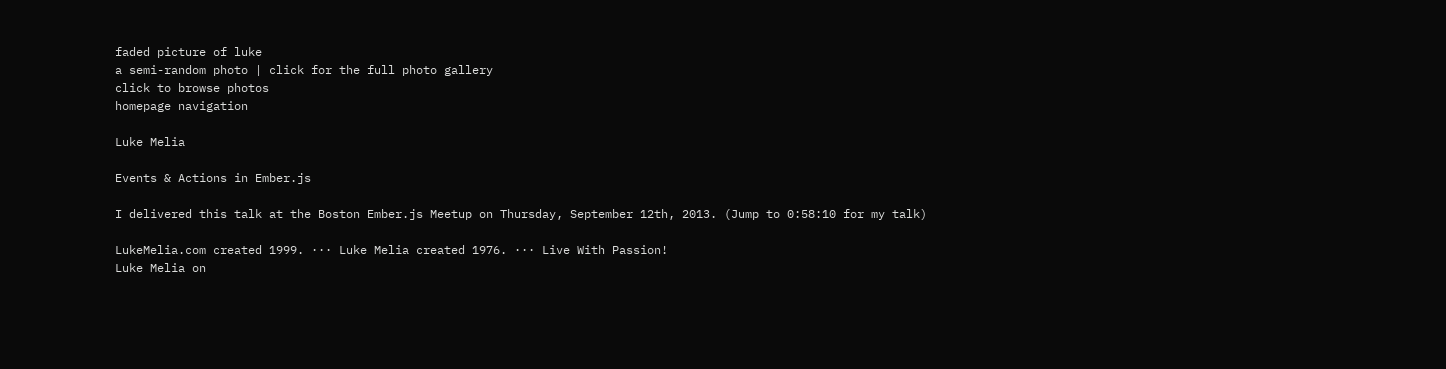faded picture of luke
a semi-random photo | click for the full photo gallery
click to browse photos
homepage navigation

Luke Melia

Events & Actions in Ember.js

I delivered this talk at the Boston Ember.js Meetup on Thursday, September 12th, 2013. (Jump to 0:58:10 for my talk)

LukeMelia.com created 1999. ··· Luke Melia created 1976. ··· Live With Passion!
Luke Melia on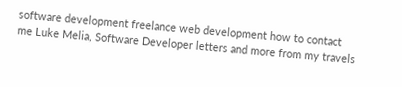software development freelance web development how to contact me Luke Melia, Software Developer letters and more from my travels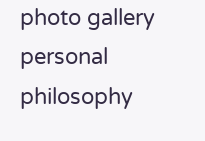photo gallery personal philosophy